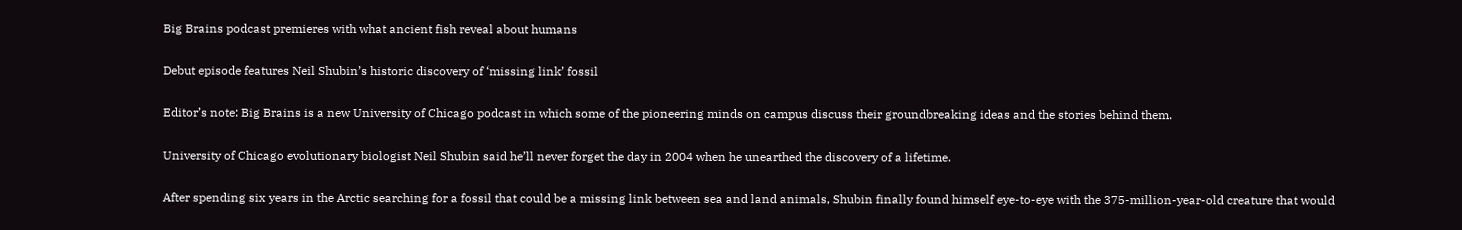Big Brains podcast premieres with what ancient fish reveal about humans

Debut episode features Neil Shubin’s historic discovery of ‘missing link’ fossil

Editor’s note: Big Brains is a new University of Chicago podcast in which some of the pioneering minds on campus discuss their groundbreaking ideas and the stories behind them.

University of Chicago evolutionary biologist Neil Shubin said he’ll never forget the day in 2004 when he unearthed the discovery of a lifetime.

After spending six years in the Arctic searching for a fossil that could be a missing link between sea and land animals, Shubin finally found himself eye-to-eye with the 375-million-year-old creature that would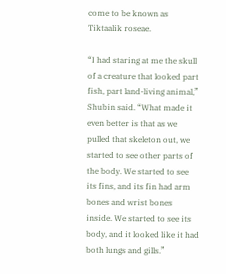come to be known as Tiktaalik roseae.

“I had staring at me the skull of a creature that looked part fish, part land-living animal,” Shubin said. “What made it even better is that as we pulled that skeleton out, we started to see other parts of the body. We started to see its fins, and its fin had arm bones and wrist bones inside. We started to see its body, and it looked like it had both lungs and gills.”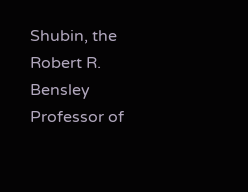Shubin, the Robert R. Bensley Professor of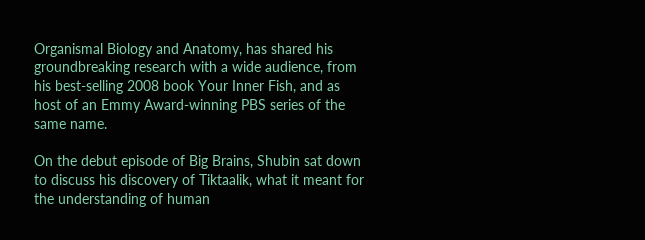Organismal Biology and Anatomy, has shared his groundbreaking research with a wide audience, from his best-selling 2008 book Your Inner Fish, and as host of an Emmy Award-winning PBS series of the same name.

On the debut episode of Big Brains, Shubin sat down to discuss his discovery of Tiktaalik, what it meant for the understanding of human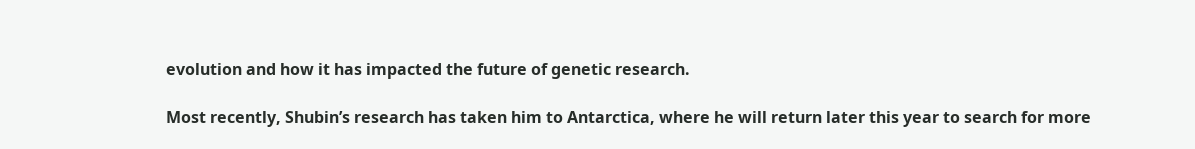evolution and how it has impacted the future of genetic research.

Most recently, Shubin’s research has taken him to Antarctica, where he will return later this year to search for more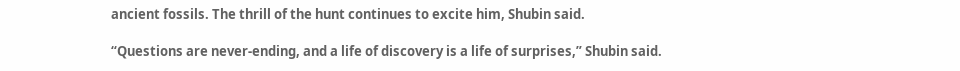ancient fossils. The thrill of the hunt continues to excite him, Shubin said.

“Questions are never-ending, and a life of discovery is a life of surprises,” Shubin said.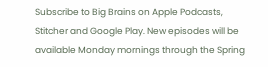Subscribe to Big Brains on Apple Podcasts, Stitcher and Google Play. New episodes will be available Monday mornings through the Spring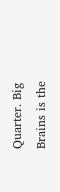Quarter. Big Brains is the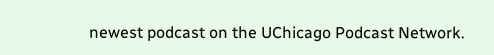newest podcast on the UChicago Podcast Network.